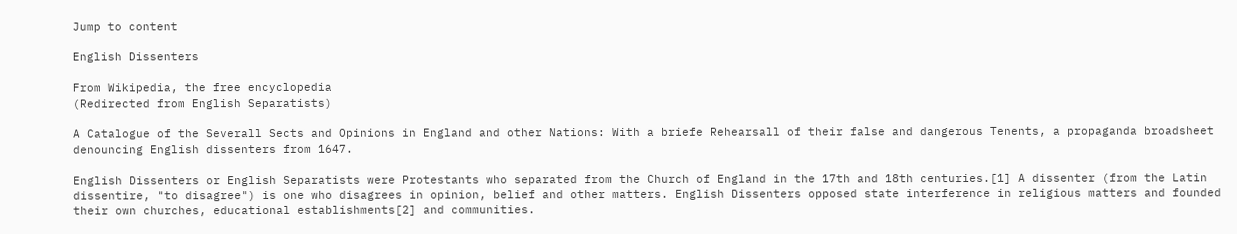Jump to content

English Dissenters

From Wikipedia, the free encyclopedia
(Redirected from English Separatists)

A Catalogue of the Severall Sects and Opinions in England and other Nations: With a briefe Rehearsall of their false and dangerous Tenents, a propaganda broadsheet denouncing English dissenters from 1647.

English Dissenters or English Separatists were Protestants who separated from the Church of England in the 17th and 18th centuries.[1] A dissenter (from the Latin dissentire, "to disagree") is one who disagrees in opinion, belief and other matters. English Dissenters opposed state interference in religious matters and founded their own churches, educational establishments[2] and communities.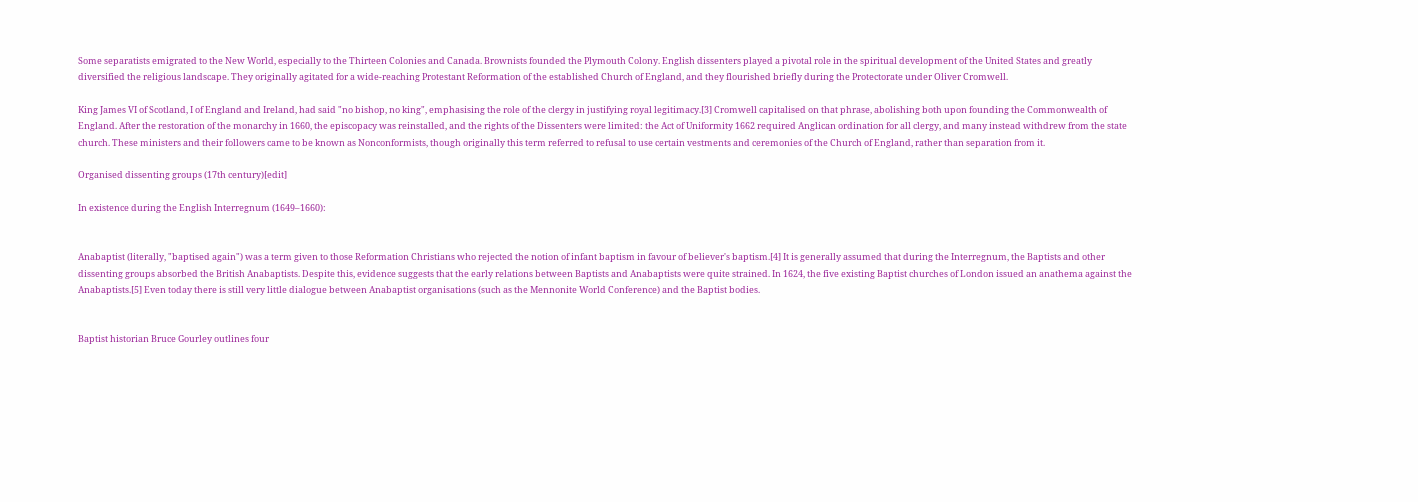Some separatists emigrated to the New World, especially to the Thirteen Colonies and Canada. Brownists founded the Plymouth Colony. English dissenters played a pivotal role in the spiritual development of the United States and greatly diversified the religious landscape. They originally agitated for a wide-reaching Protestant Reformation of the established Church of England, and they flourished briefly during the Protectorate under Oliver Cromwell.

King James VI of Scotland, I of England and Ireland, had said "no bishop, no king", emphasising the role of the clergy in justifying royal legitimacy.[3] Cromwell capitalised on that phrase, abolishing both upon founding the Commonwealth of England. After the restoration of the monarchy in 1660, the episcopacy was reinstalled, and the rights of the Dissenters were limited: the Act of Uniformity 1662 required Anglican ordination for all clergy, and many instead withdrew from the state church. These ministers and their followers came to be known as Nonconformists, though originally this term referred to refusal to use certain vestments and ceremonies of the Church of England, rather than separation from it.

Organised dissenting groups (17th century)[edit]

In existence during the English Interregnum (1649–1660):


Anabaptist (literally, "baptised again") was a term given to those Reformation Christians who rejected the notion of infant baptism in favour of believer's baptism.[4] It is generally assumed that during the Interregnum, the Baptists and other dissenting groups absorbed the British Anabaptists. Despite this, evidence suggests that the early relations between Baptists and Anabaptists were quite strained. In 1624, the five existing Baptist churches of London issued an anathema against the Anabaptists.[5] Even today there is still very little dialogue between Anabaptist organisations (such as the Mennonite World Conference) and the Baptist bodies.


Baptist historian Bruce Gourley outlines four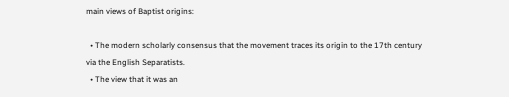main views of Baptist origins:

  • The modern scholarly consensus that the movement traces its origin to the 17th century via the English Separatists.
  • The view that it was an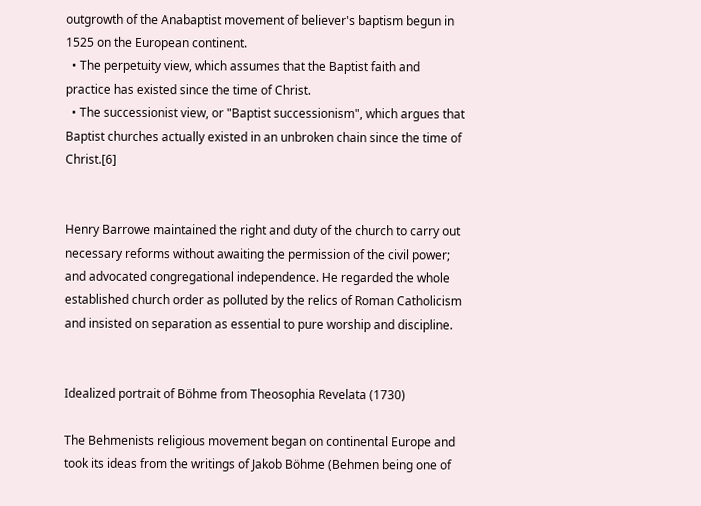outgrowth of the Anabaptist movement of believer's baptism begun in 1525 on the European continent.
  • The perpetuity view, which assumes that the Baptist faith and practice has existed since the time of Christ.
  • The successionist view, or "Baptist successionism", which argues that Baptist churches actually existed in an unbroken chain since the time of Christ.[6]


Henry Barrowe maintained the right and duty of the church to carry out necessary reforms without awaiting the permission of the civil power; and advocated congregational independence. He regarded the whole established church order as polluted by the relics of Roman Catholicism and insisted on separation as essential to pure worship and discipline.


Idealized portrait of Böhme from Theosophia Revelata (1730)

The Behmenists religious movement began on continental Europe and took its ideas from the writings of Jakob Böhme (Behmen being one of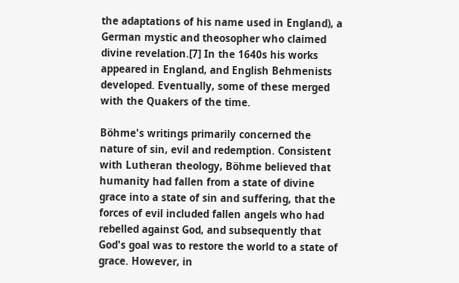the adaptations of his name used in England), a German mystic and theosopher who claimed divine revelation.[7] In the 1640s his works appeared in England, and English Behmenists developed. Eventually, some of these merged with the Quakers of the time.

Böhme's writings primarily concerned the nature of sin, evil and redemption. Consistent with Lutheran theology, Böhme believed that humanity had fallen from a state of divine grace into a state of sin and suffering, that the forces of evil included fallen angels who had rebelled against God, and subsequently that God's goal was to restore the world to a state of grace. However, in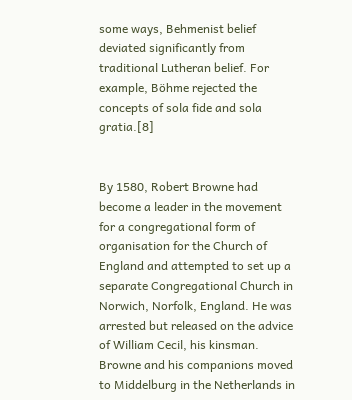some ways, Behmenist belief deviated significantly from traditional Lutheran belief. For example, Böhme rejected the concepts of sola fide and sola gratia.[8]


By 1580, Robert Browne had become a leader in the movement for a congregational form of organisation for the Church of England and attempted to set up a separate Congregational Church in Norwich, Norfolk, England. He was arrested but released on the advice of William Cecil, his kinsman. Browne and his companions moved to Middelburg in the Netherlands in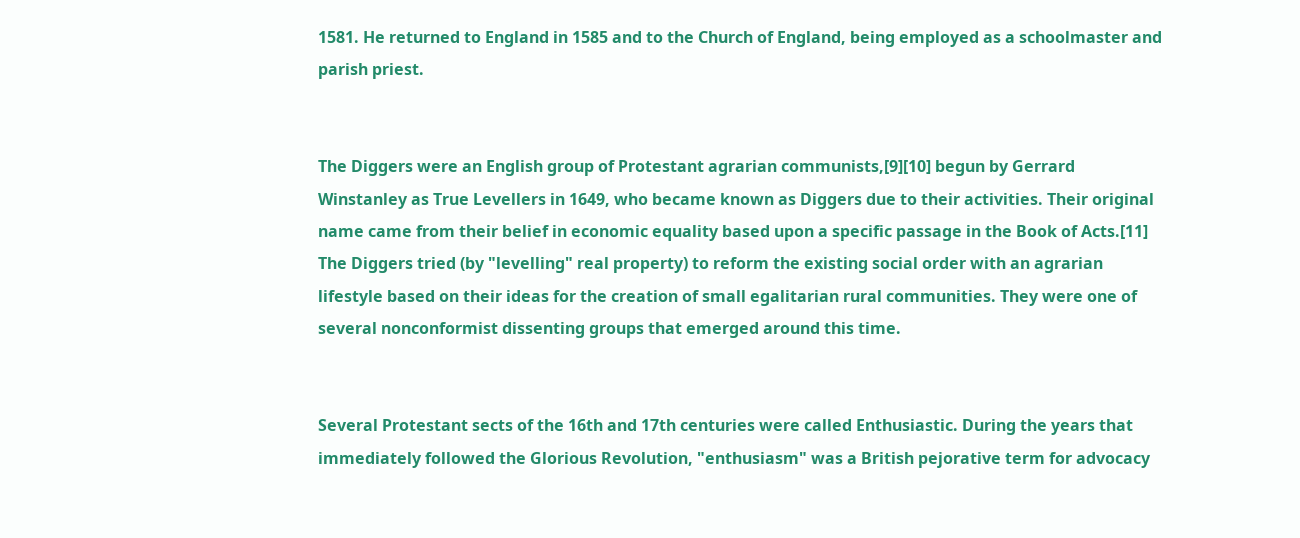1581. He returned to England in 1585 and to the Church of England, being employed as a schoolmaster and parish priest.


The Diggers were an English group of Protestant agrarian communists,[9][10] begun by Gerrard Winstanley as True Levellers in 1649, who became known as Diggers due to their activities. Their original name came from their belief in economic equality based upon a specific passage in the Book of Acts.[11] The Diggers tried (by "levelling" real property) to reform the existing social order with an agrarian lifestyle based on their ideas for the creation of small egalitarian rural communities. They were one of several nonconformist dissenting groups that emerged around this time.


Several Protestant sects of the 16th and 17th centuries were called Enthusiastic. During the years that immediately followed the Glorious Revolution, "enthusiasm" was a British pejorative term for advocacy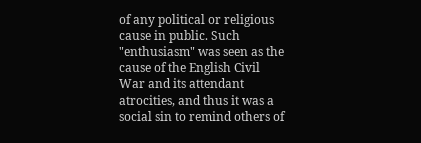of any political or religious cause in public. Such "enthusiasm" was seen as the cause of the English Civil War and its attendant atrocities, and thus it was a social sin to remind others of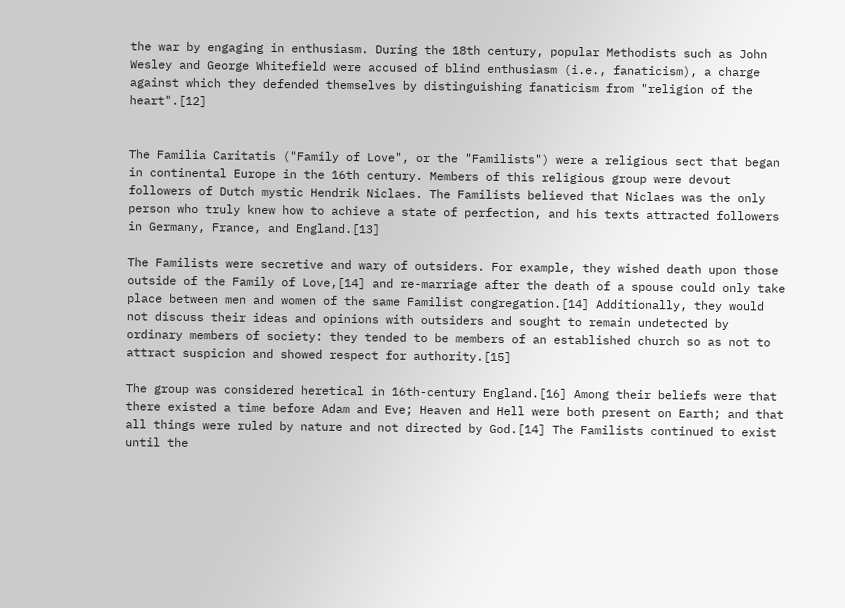the war by engaging in enthusiasm. During the 18th century, popular Methodists such as John Wesley and George Whitefield were accused of blind enthusiasm (i.e., fanaticism), a charge against which they defended themselves by distinguishing fanaticism from "religion of the heart".[12]


The Familia Caritatis ("Family of Love", or the "Familists") were a religious sect that began in continental Europe in the 16th century. Members of this religious group were devout followers of Dutch mystic Hendrik Niclaes. The Familists believed that Niclaes was the only person who truly knew how to achieve a state of perfection, and his texts attracted followers in Germany, France, and England.[13]

The Familists were secretive and wary of outsiders. For example, they wished death upon those outside of the Family of Love,[14] and re-marriage after the death of a spouse could only take place between men and women of the same Familist congregation.[14] Additionally, they would not discuss their ideas and opinions with outsiders and sought to remain undetected by ordinary members of society: they tended to be members of an established church so as not to attract suspicion and showed respect for authority.[15]

The group was considered heretical in 16th-century England.[16] Among their beliefs were that there existed a time before Adam and Eve; Heaven and Hell were both present on Earth; and that all things were ruled by nature and not directed by God.[14] The Familists continued to exist until the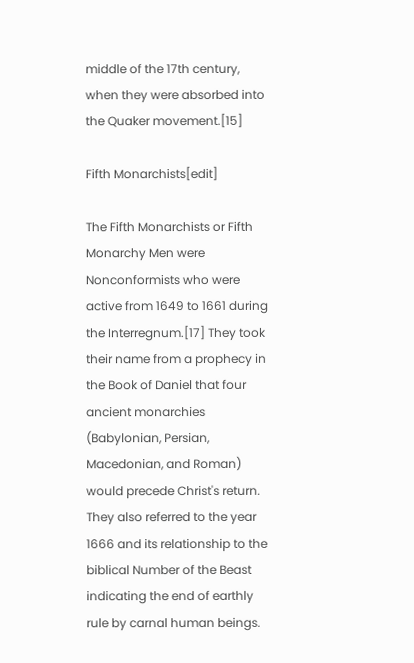middle of the 17th century, when they were absorbed into the Quaker movement.[15]

Fifth Monarchists[edit]

The Fifth Monarchists or Fifth Monarchy Men were Nonconformists who were active from 1649 to 1661 during the Interregnum.[17] They took their name from a prophecy in the Book of Daniel that four ancient monarchies (Babylonian, Persian, Macedonian, and Roman) would precede Christ's return. They also referred to the year 1666 and its relationship to the biblical Number of the Beast indicating the end of earthly rule by carnal human beings.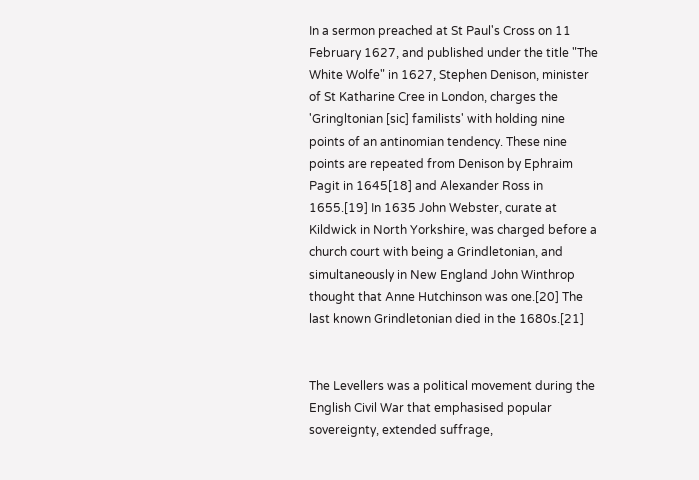In a sermon preached at St Paul's Cross on 11 February 1627, and published under the title "The White Wolfe" in 1627, Stephen Denison, minister of St Katharine Cree in London, charges the 'Gringltonian [sic] familists' with holding nine points of an antinomian tendency. These nine points are repeated from Denison by Ephraim Pagit in 1645[18] and Alexander Ross in 1655.[19] In 1635 John Webster, curate at Kildwick in North Yorkshire, was charged before a church court with being a Grindletonian, and simultaneously in New England John Winthrop thought that Anne Hutchinson was one.[20] The last known Grindletonian died in the 1680s.[21]


The Levellers was a political movement during the English Civil War that emphasised popular sovereignty, extended suffrage,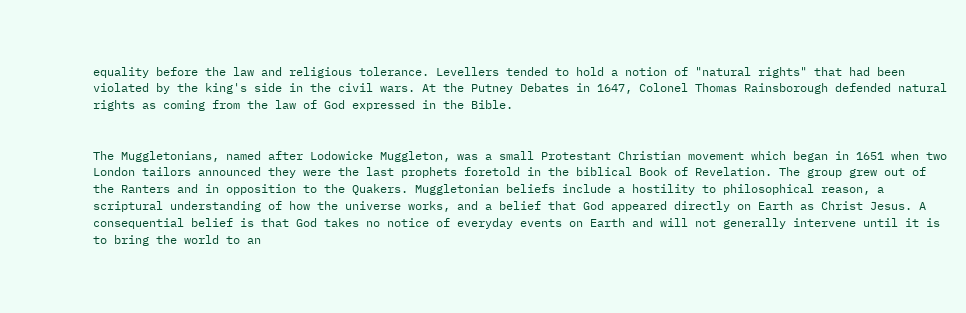equality before the law and religious tolerance. Levellers tended to hold a notion of "natural rights" that had been violated by the king's side in the civil wars. At the Putney Debates in 1647, Colonel Thomas Rainsborough defended natural rights as coming from the law of God expressed in the Bible.


The Muggletonians, named after Lodowicke Muggleton, was a small Protestant Christian movement which began in 1651 when two London tailors announced they were the last prophets foretold in the biblical Book of Revelation. The group grew out of the Ranters and in opposition to the Quakers. Muggletonian beliefs include a hostility to philosophical reason, a scriptural understanding of how the universe works, and a belief that God appeared directly on Earth as Christ Jesus. A consequential belief is that God takes no notice of everyday events on Earth and will not generally intervene until it is to bring the world to an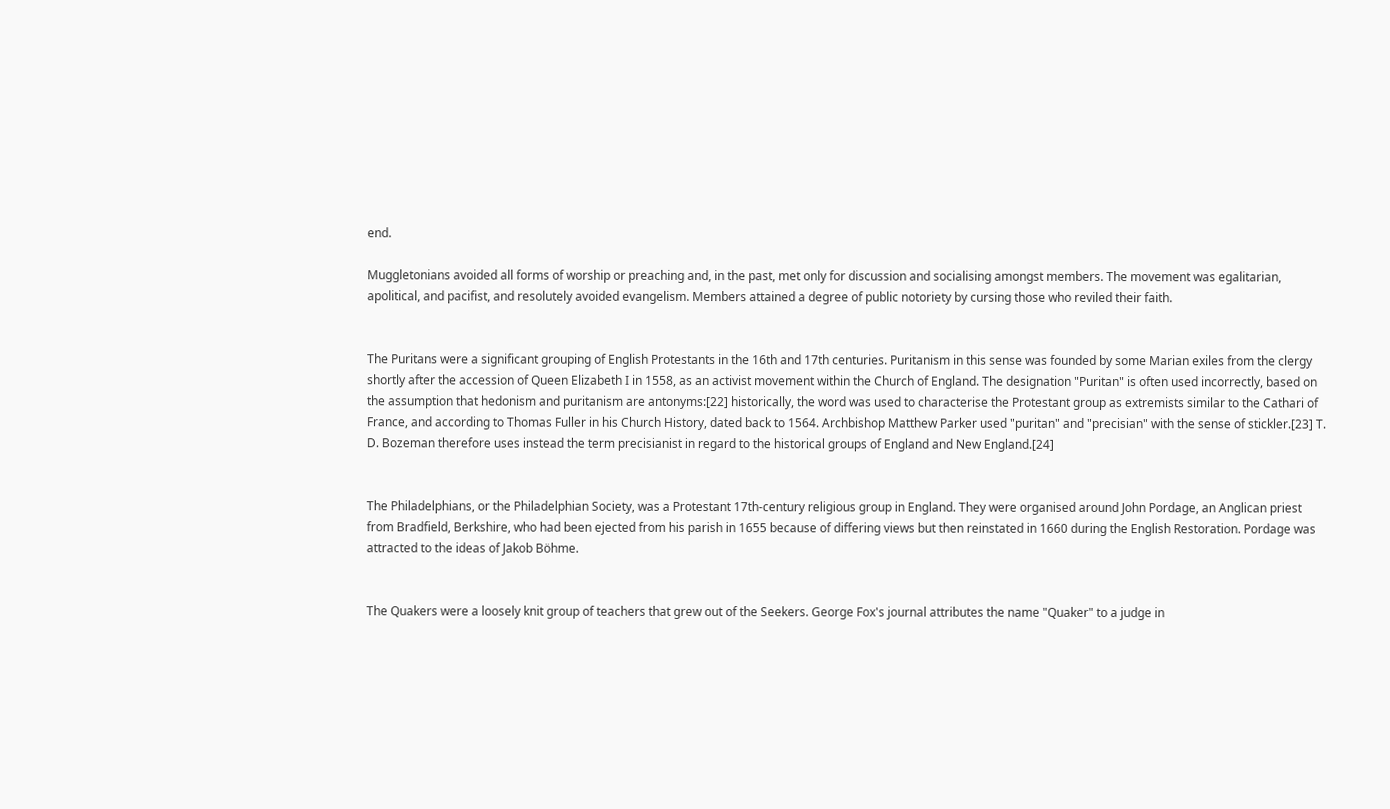end.

Muggletonians avoided all forms of worship or preaching and, in the past, met only for discussion and socialising amongst members. The movement was egalitarian, apolitical, and pacifist, and resolutely avoided evangelism. Members attained a degree of public notoriety by cursing those who reviled their faith.


The Puritans were a significant grouping of English Protestants in the 16th and 17th centuries. Puritanism in this sense was founded by some Marian exiles from the clergy shortly after the accession of Queen Elizabeth I in 1558, as an activist movement within the Church of England. The designation "Puritan" is often used incorrectly, based on the assumption that hedonism and puritanism are antonyms:[22] historically, the word was used to characterise the Protestant group as extremists similar to the Cathari of France, and according to Thomas Fuller in his Church History, dated back to 1564. Archbishop Matthew Parker used "puritan" and "precisian" with the sense of stickler.[23] T. D. Bozeman therefore uses instead the term precisianist in regard to the historical groups of England and New England.[24]


The Philadelphians, or the Philadelphian Society, was a Protestant 17th-century religious group in England. They were organised around John Pordage, an Anglican priest from Bradfield, Berkshire, who had been ejected from his parish in 1655 because of differing views but then reinstated in 1660 during the English Restoration. Pordage was attracted to the ideas of Jakob Böhme.


The Quakers were a loosely knit group of teachers that grew out of the Seekers. George Fox's journal attributes the name "Quaker" to a judge in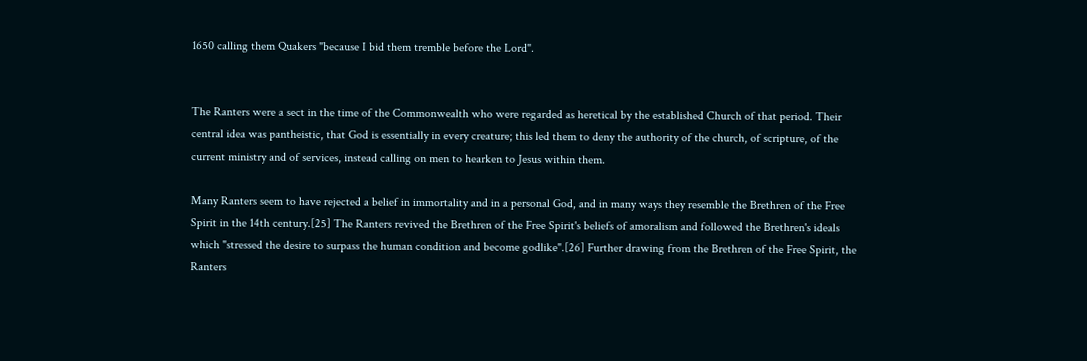1650 calling them Quakers "because I bid them tremble before the Lord".


The Ranters were a sect in the time of the Commonwealth who were regarded as heretical by the established Church of that period. Their central idea was pantheistic, that God is essentially in every creature; this led them to deny the authority of the church, of scripture, of the current ministry and of services, instead calling on men to hearken to Jesus within them.

Many Ranters seem to have rejected a belief in immortality and in a personal God, and in many ways they resemble the Brethren of the Free Spirit in the 14th century.[25] The Ranters revived the Brethren of the Free Spirit's beliefs of amoralism and followed the Brethren's ideals which "stressed the desire to surpass the human condition and become godlike".[26] Further drawing from the Brethren of the Free Spirit, the Ranters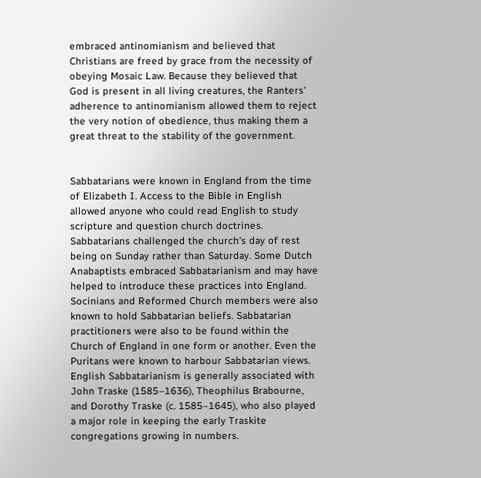embraced antinomianism and believed that Christians are freed by grace from the necessity of obeying Mosaic Law. Because they believed that God is present in all living creatures, the Ranters' adherence to antinomianism allowed them to reject the very notion of obedience, thus making them a great threat to the stability of the government.


Sabbatarians were known in England from the time of Elizabeth I. Access to the Bible in English allowed anyone who could read English to study scripture and question church doctrines. Sabbatarians challenged the church's day of rest being on Sunday rather than Saturday. Some Dutch Anabaptists embraced Sabbatarianism and may have helped to introduce these practices into England. Socinians and Reformed Church members were also known to hold Sabbatarian beliefs. Sabbatarian practitioners were also to be found within the Church of England in one form or another. Even the Puritans were known to harbour Sabbatarian views. English Sabbatarianism is generally associated with John Traske (1585–1636), Theophilus Brabourne, and Dorothy Traske (c. 1585–1645), who also played a major role in keeping the early Traskite congregations growing in numbers.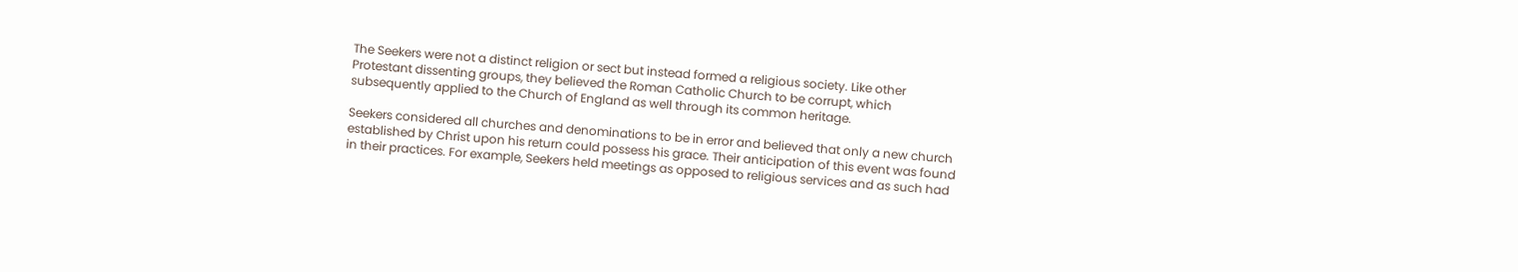The Seekers were not a distinct religion or sect but instead formed a religious society. Like other Protestant dissenting groups, they believed the Roman Catholic Church to be corrupt, which subsequently applied to the Church of England as well through its common heritage.

Seekers considered all churches and denominations to be in error and believed that only a new church established by Christ upon his return could possess his grace. Their anticipation of this event was found in their practices. For example, Seekers held meetings as opposed to religious services and as such had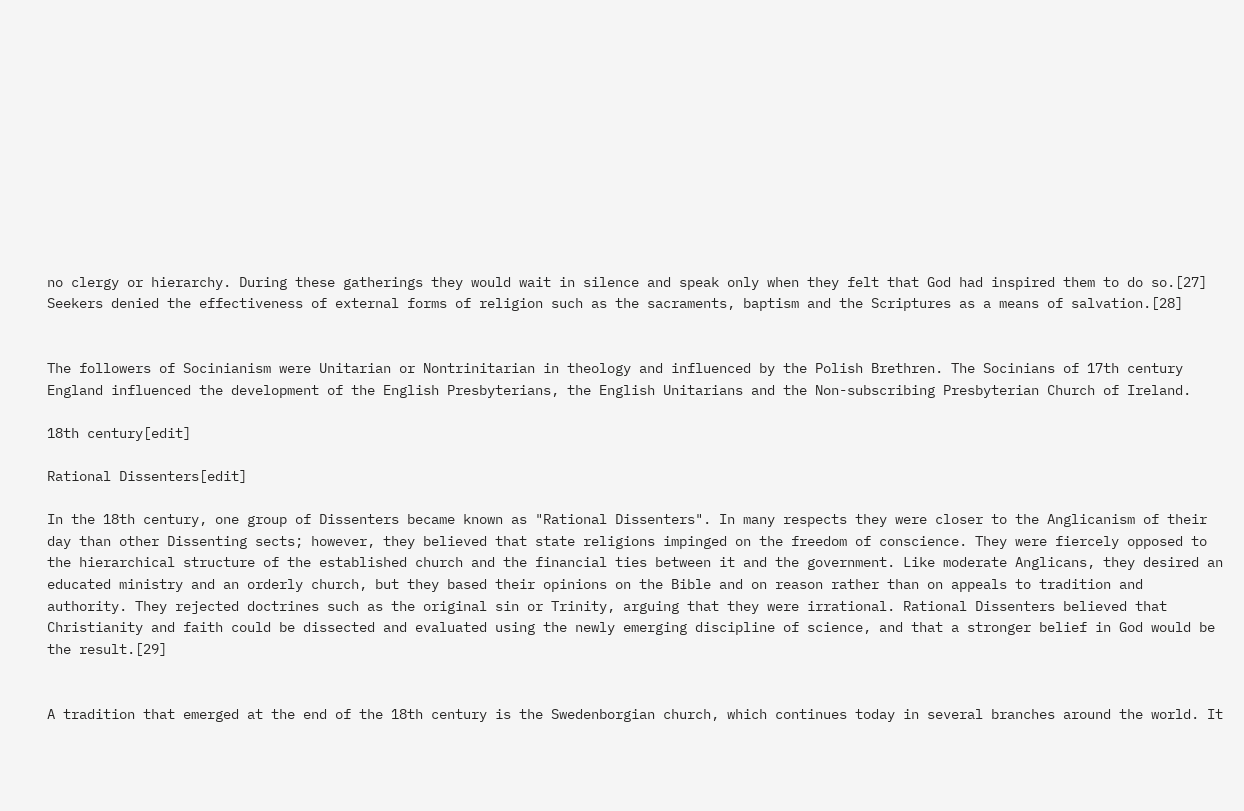no clergy or hierarchy. During these gatherings they would wait in silence and speak only when they felt that God had inspired them to do so.[27] Seekers denied the effectiveness of external forms of religion such as the sacraments, baptism and the Scriptures as a means of salvation.[28]


The followers of Socinianism were Unitarian or Nontrinitarian in theology and influenced by the Polish Brethren. The Socinians of 17th century England influenced the development of the English Presbyterians, the English Unitarians and the Non-subscribing Presbyterian Church of Ireland.

18th century[edit]

Rational Dissenters[edit]

In the 18th century, one group of Dissenters became known as "Rational Dissenters". In many respects they were closer to the Anglicanism of their day than other Dissenting sects; however, they believed that state religions impinged on the freedom of conscience. They were fiercely opposed to the hierarchical structure of the established church and the financial ties between it and the government. Like moderate Anglicans, they desired an educated ministry and an orderly church, but they based their opinions on the Bible and on reason rather than on appeals to tradition and authority. They rejected doctrines such as the original sin or Trinity, arguing that they were irrational. Rational Dissenters believed that Christianity and faith could be dissected and evaluated using the newly emerging discipline of science, and that a stronger belief in God would be the result.[29]


A tradition that emerged at the end of the 18th century is the Swedenborgian church, which continues today in several branches around the world. It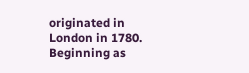originated in London in 1780. Beginning as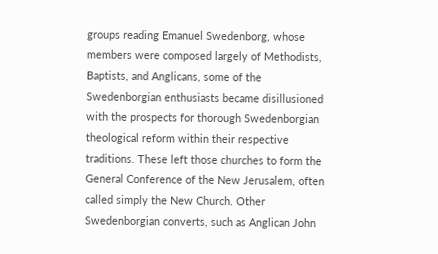groups reading Emanuel Swedenborg, whose members were composed largely of Methodists, Baptists, and Anglicans, some of the Swedenborgian enthusiasts became disillusioned with the prospects for thorough Swedenborgian theological reform within their respective traditions. These left those churches to form the General Conference of the New Jerusalem, often called simply the New Church. Other Swedenborgian converts, such as Anglican John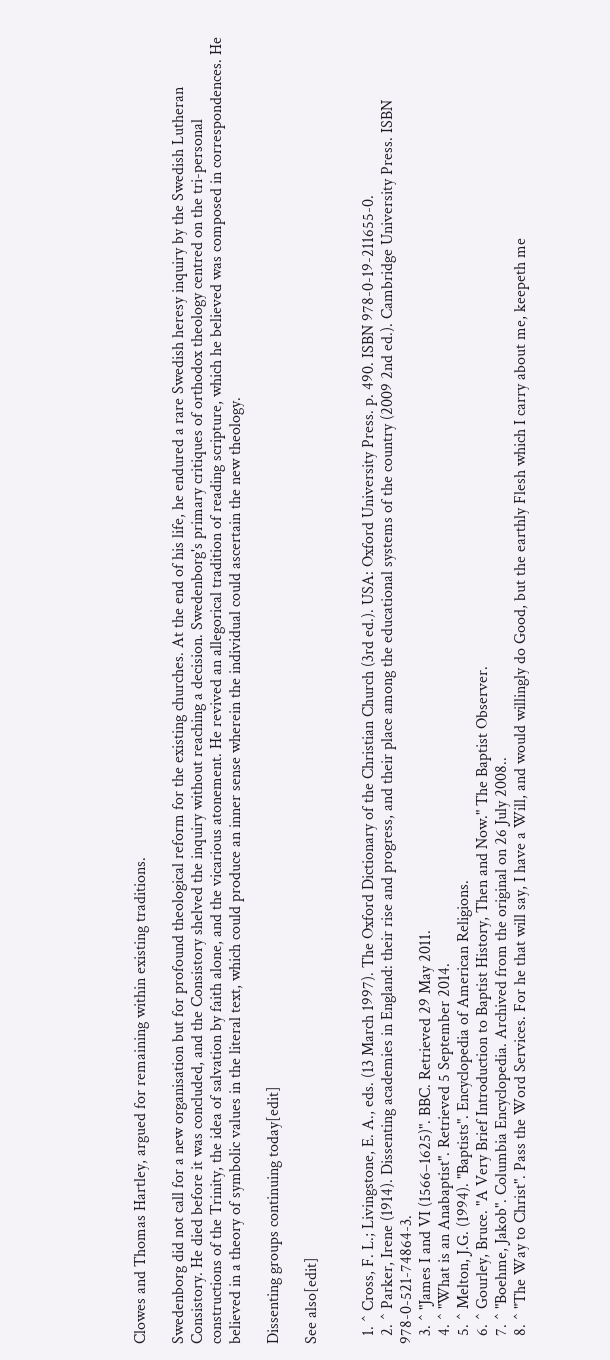Clowes and Thomas Hartley, argued for remaining within existing traditions.

Swedenborg did not call for a new organisation but for profound theological reform for the existing churches. At the end of his life, he endured a rare Swedish heresy inquiry by the Swedish Lutheran Consistory. He died before it was concluded, and the Consistory shelved the inquiry without reaching a decision. Swedenborg's primary critiques of orthodox theology centred on the tri-personal constructions of the Trinity, the idea of salvation by faith alone, and the vicarious atonement. He revived an allegorical tradition of reading scripture, which he believed was composed in correspondences. He believed in a theory of symbolic values in the literal text, which could produce an inner sense wherein the individual could ascertain the new theology.

Dissenting groups continuing today[edit]

See also[edit]


  1. ^ Cross, F. L.; Livingstone, E. A., eds. (13 March 1997). The Oxford Dictionary of the Christian Church (3rd ed.). USA: Oxford University Press. p. 490. ISBN 978-0-19-211655-0.
  2. ^ Parker, Irene (1914). Dissenting academies in England: their rise and progress, and their place among the educational systems of the country (2009 2nd ed.). Cambridge University Press. ISBN 978-0-521-74864-3.
  3. ^ "James I and VI (1566–1625)". BBC. Retrieved 29 May 2011.
  4. ^ "What is an Anabaptist". Retrieved 5 September 2014.
  5. ^ Melton, J.G. (1994). "Baptists". Encyclopedia of American Religions.
  6. ^ Gourley, Bruce. "A Very Brief Introduction to Baptist History, Then and Now." The Baptist Observer.
  7. ^ "Boehme, Jakob". Columbia Encyclopedia. Archived from the original on 26 July 2008..
  8. ^ "The Way to Christ". Pass the Word Services. For he that will say, I have a Will, and would willingly do Good, but the earthly Flesh which I carry about me, keepeth me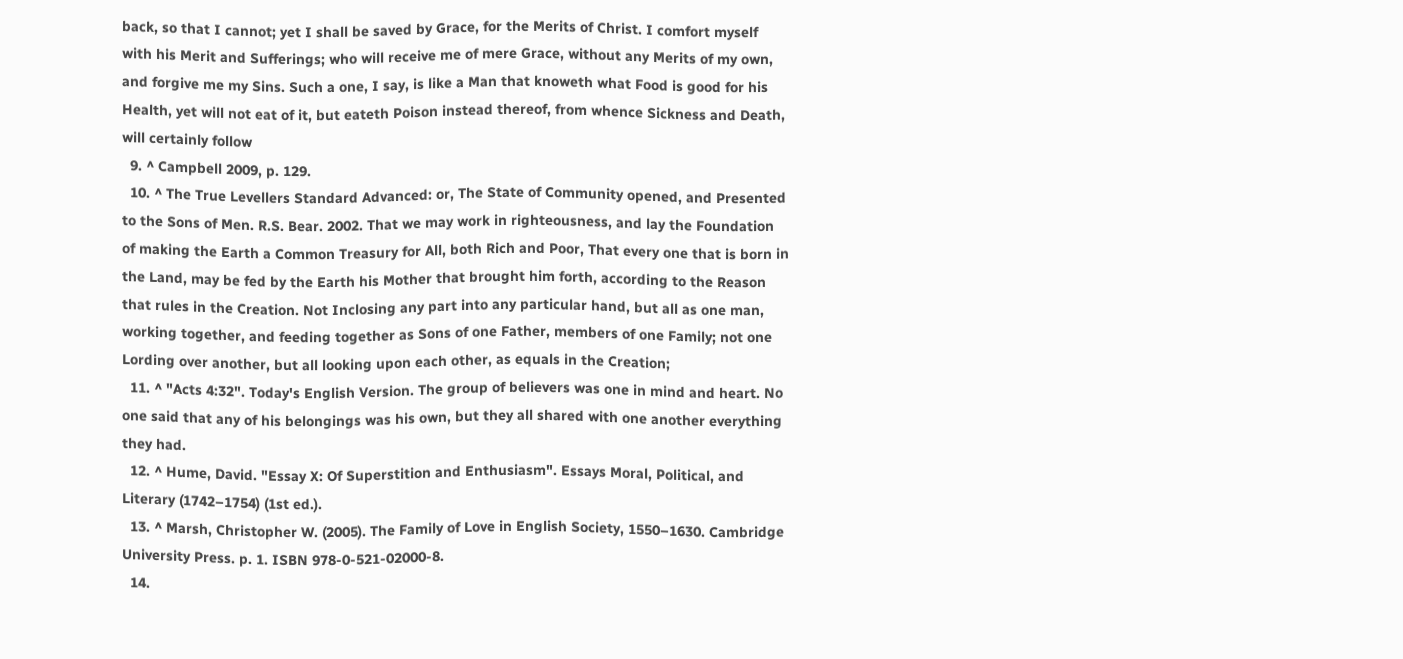back, so that I cannot; yet I shall be saved by Grace, for the Merits of Christ. I comfort myself with his Merit and Sufferings; who will receive me of mere Grace, without any Merits of my own, and forgive me my Sins. Such a one, I say, is like a Man that knoweth what Food is good for his Health, yet will not eat of it, but eateth Poison instead thereof, from whence Sickness and Death, will certainly follow
  9. ^ Campbell 2009, p. 129.
  10. ^ The True Levellers Standard Advanced: or, The State of Community opened, and Presented to the Sons of Men. R.S. Bear. 2002. That we may work in righteousness, and lay the Foundation of making the Earth a Common Treasury for All, both Rich and Poor, That every one that is born in the Land, may be fed by the Earth his Mother that brought him forth, according to the Reason that rules in the Creation. Not Inclosing any part into any particular hand, but all as one man, working together, and feeding together as Sons of one Father, members of one Family; not one Lording over another, but all looking upon each other, as equals in the Creation;
  11. ^ "Acts 4:32". Today's English Version. The group of believers was one in mind and heart. No one said that any of his belongings was his own, but they all shared with one another everything they had.
  12. ^ Hume, David. "Essay X: Of Superstition and Enthusiasm". Essays Moral, Political, and Literary (1742–1754) (1st ed.).
  13. ^ Marsh, Christopher W. (2005). The Family of Love in English Society, 1550–1630. Cambridge University Press. p. 1. ISBN 978-0-521-02000-8.
  14.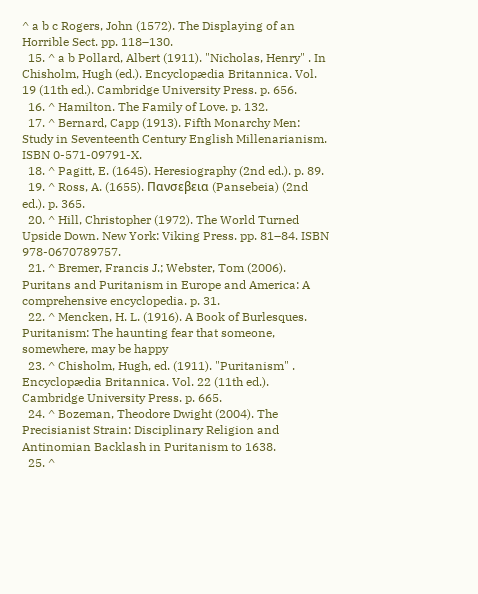^ a b c Rogers, John (1572). The Displaying of an Horrible Sect. pp. 118–130.
  15. ^ a b Pollard, Albert (1911). "Nicholas, Henry" . In Chisholm, Hugh (ed.). Encyclopædia Britannica. Vol. 19 (11th ed.). Cambridge University Press. p. 656.
  16. ^ Hamilton. The Family of Love. p. 132.
  17. ^ Bernard, Capp (1913). Fifth Monarchy Men: Study in Seventeenth Century English Millenarianism. ISBN 0-571-09791-X.
  18. ^ Pagitt, E. (1645). Heresiography (2nd ed.). p. 89.
  19. ^ Ross, A. (1655). Πανσεβεια (Pansebeia) (2nd ed.). p. 365.
  20. ^ Hill, Christopher (1972). The World Turned Upside Down. New York: Viking Press. pp. 81–84. ISBN 978-0670789757.
  21. ^ Bremer, Francis J.; Webster, Tom (2006). Puritans and Puritanism in Europe and America: A comprehensive encyclopedia. p. 31.
  22. ^ Mencken, H. L. (1916). A Book of Burlesques. Puritanism: The haunting fear that someone, somewhere, may be happy
  23. ^ Chisholm, Hugh, ed. (1911). "Puritanism" . Encyclopædia Britannica. Vol. 22 (11th ed.). Cambridge University Press. p. 665.
  24. ^ Bozeman, Theodore Dwight (2004). The Precisianist Strain: Disciplinary Religion and Antinomian Backlash in Puritanism to 1638.
  25. ^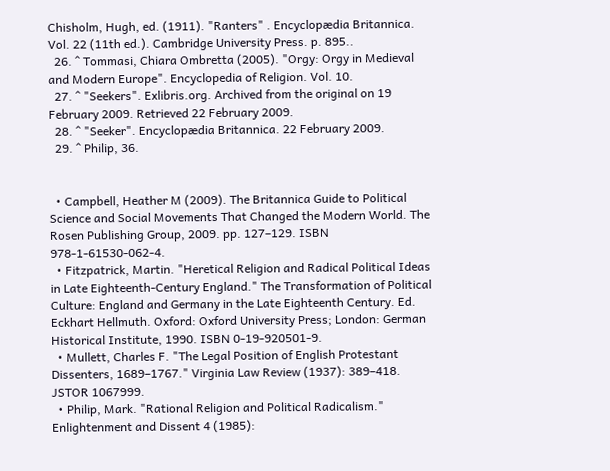Chisholm, Hugh, ed. (1911). "Ranters" . Encyclopædia Britannica. Vol. 22 (11th ed.). Cambridge University Press. p. 895..
  26. ^ Tommasi, Chiara Ombretta (2005). "Orgy: Orgy in Medieval and Modern Europe". Encyclopedia of Religion. Vol. 10.
  27. ^ "Seekers". Exlibris.org. Archived from the original on 19 February 2009. Retrieved 22 February 2009.
  28. ^ "Seeker". Encyclopædia Britannica. 22 February 2009.
  29. ^ Philip, 36.


  • Campbell, Heather M (2009). The Britannica Guide to Political Science and Social Movements That Changed the Modern World. The Rosen Publishing Group, 2009. pp. 127–129. ISBN 978-1-61530-062-4.
  • Fitzpatrick, Martin. "Heretical Religion and Radical Political Ideas in Late Eighteenth-Century England." The Transformation of Political Culture: England and Germany in the Late Eighteenth Century. Ed. Eckhart Hellmuth. Oxford: Oxford University Press; London: German Historical Institute, 1990. ISBN 0-19-920501-9.
  • Mullett, Charles F. "The Legal Position of English Protestant Dissenters, 1689–1767." Virginia Law Review (1937): 389–418. JSTOR 1067999.
  • Philip, Mark. "Rational Religion and Political Radicalism." Enlightenment and Dissent 4 (1985):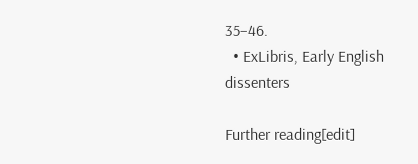35–46.
  • ExLibris, Early English dissenters

Further reading[edit]